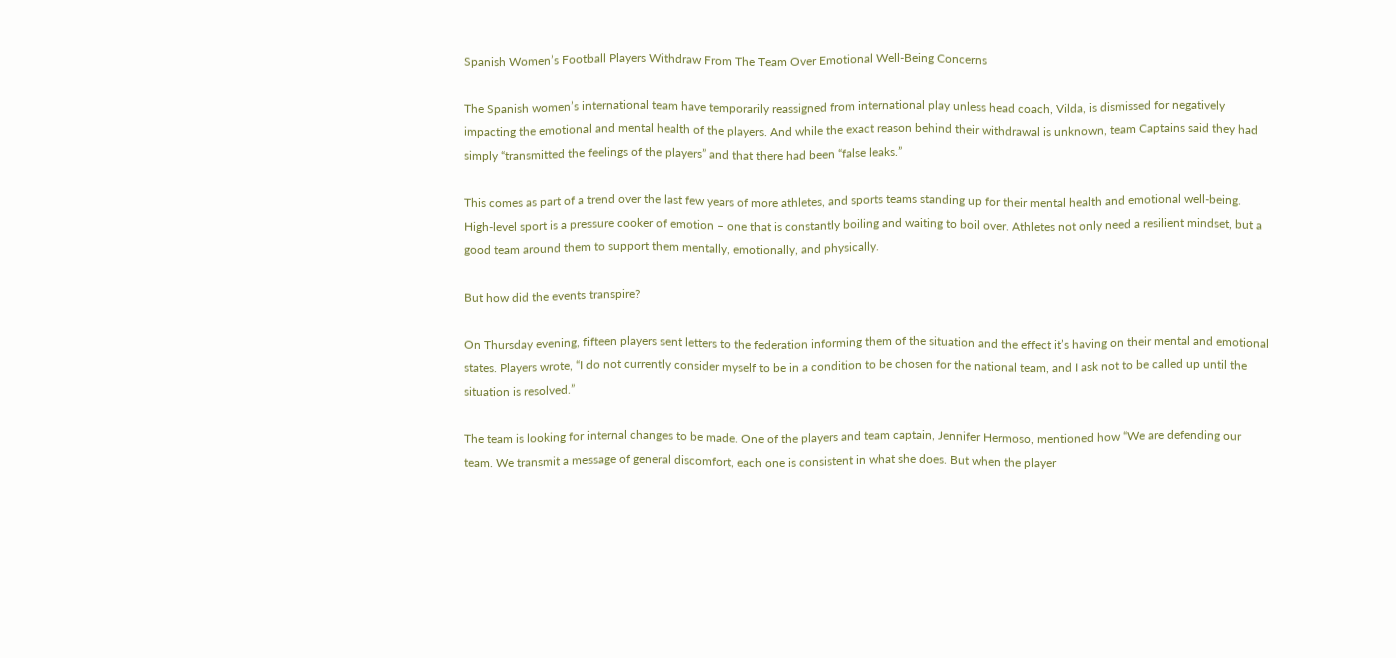Spanish Women’s Football Players Withdraw From The Team Over Emotional Well-Being Concerns

The Spanish women’s international team have temporarily reassigned from international play unless head coach, Vilda, is dismissed for negatively impacting the emotional and mental health of the players. And while the exact reason behind their withdrawal is unknown, team Captains said they had simply “transmitted the feelings of the players” and that there had been “false leaks.”

This comes as part of a trend over the last few years of more athletes, and sports teams standing up for their mental health and emotional well-being. High-level sport is a pressure cooker of emotion – one that is constantly boiling and waiting to boil over. Athletes not only need a resilient mindset, but a good team around them to support them mentally, emotionally, and physically.

But how did the events transpire?

On Thursday evening, fifteen players sent letters to the federation informing them of the situation and the effect it’s having on their mental and emotional states. Players wrote, “I do not currently consider myself to be in a condition to be chosen for the national team, and I ask not to be called up until the situation is resolved.”

The team is looking for internal changes to be made. One of the players and team captain, Jennifer Hermoso, mentioned how “We are defending our team. We transmit a message of general discomfort, each one is consistent in what she does. But when the player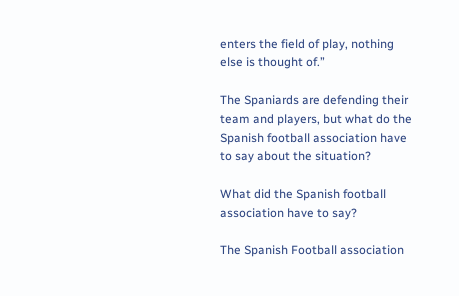enters the field of play, nothing else is thought of.”

The Spaniards are defending their team and players, but what do the Spanish football association have to say about the situation?

What did the Spanish football association have to say?

The Spanish Football association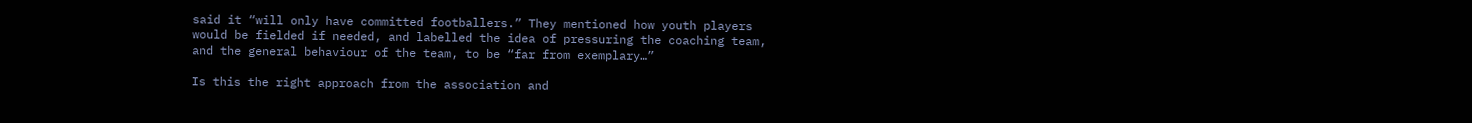said it “will only have committed footballers.” They mentioned how youth players would be fielded if needed, and labelled the idea of pressuring the coaching team, and the general behaviour of the team, to be “far from exemplary…”

Is this the right approach from the association and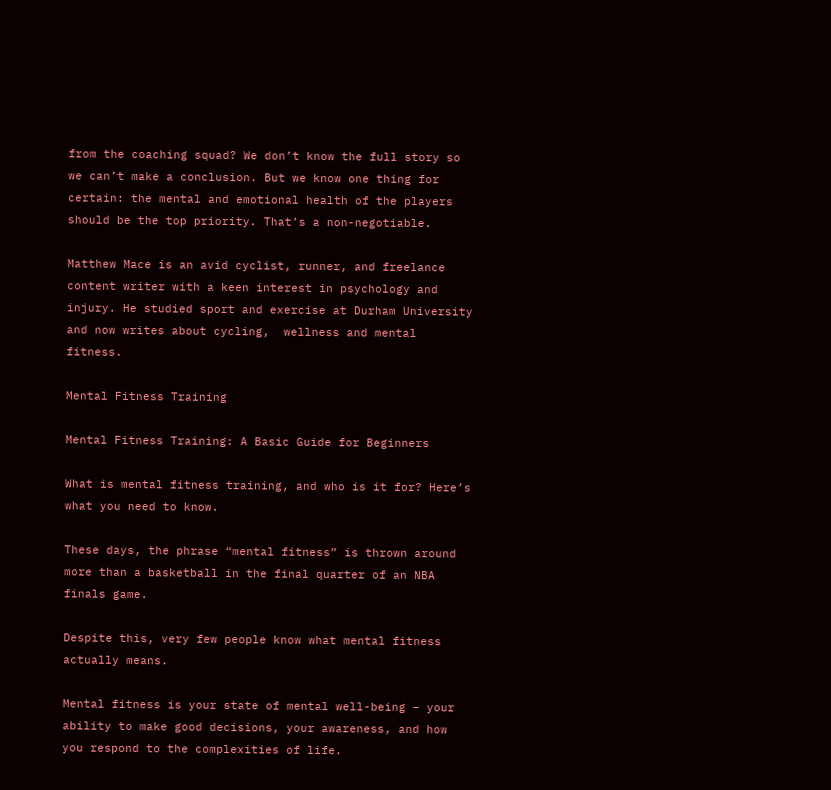from the coaching squad? We don’t know the full story so we can’t make a conclusion. But we know one thing for certain: the mental and emotional health of the players should be the top priority. That’s a non-negotiable.

Matthew Mace is an avid cyclist, runner, and freelance content writer with a keen interest in psychology and injury. He studied sport and exercise at Durham University and now writes about cycling,  wellness and mental fitness.

Mental Fitness Training

Mental Fitness Training: A Basic Guide for Beginners

What is mental fitness training, and who is it for? Here’s what you need to know.

These days, the phrase “mental fitness” is thrown around more than a basketball in the final quarter of an NBA finals game.

Despite this, very few people know what mental fitness actually means.

Mental fitness is your state of mental well-being – your ability to make good decisions, your awareness, and how you respond to the complexities of life.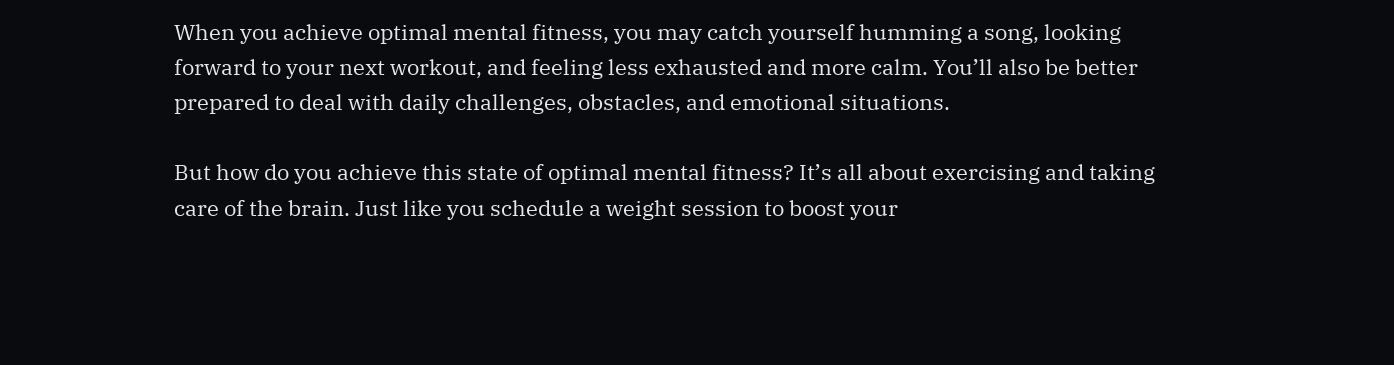When you achieve optimal mental fitness, you may catch yourself humming a song, looking forward to your next workout, and feeling less exhausted and more calm. You’ll also be better prepared to deal with daily challenges, obstacles, and emotional situations.

But how do you achieve this state of optimal mental fitness? It’s all about exercising and taking care of the brain. Just like you schedule a weight session to boost your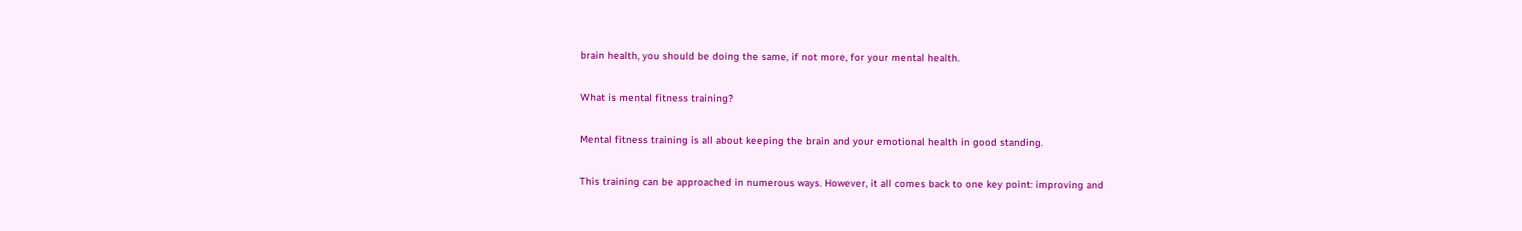brain health, you should be doing the same, if not more, for your mental health.

What is mental fitness training?

Mental fitness training is all about keeping the brain and your emotional health in good standing.

This training can be approached in numerous ways. However, it all comes back to one key point: improving and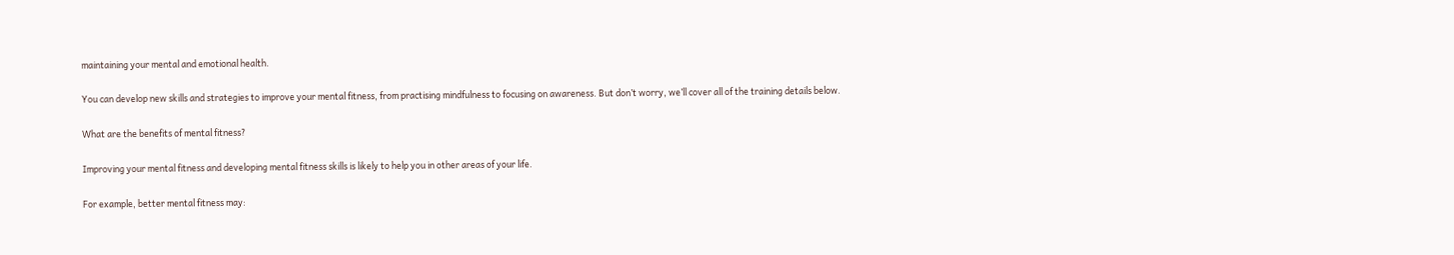maintaining your mental and emotional health.

You can develop new skills and strategies to improve your mental fitness, from practising mindfulness to focusing on awareness. But don’t worry, we’ll cover all of the training details below.

What are the benefits of mental fitness?

Improving your mental fitness and developing mental fitness skills is likely to help you in other areas of your life.

For example, better mental fitness may: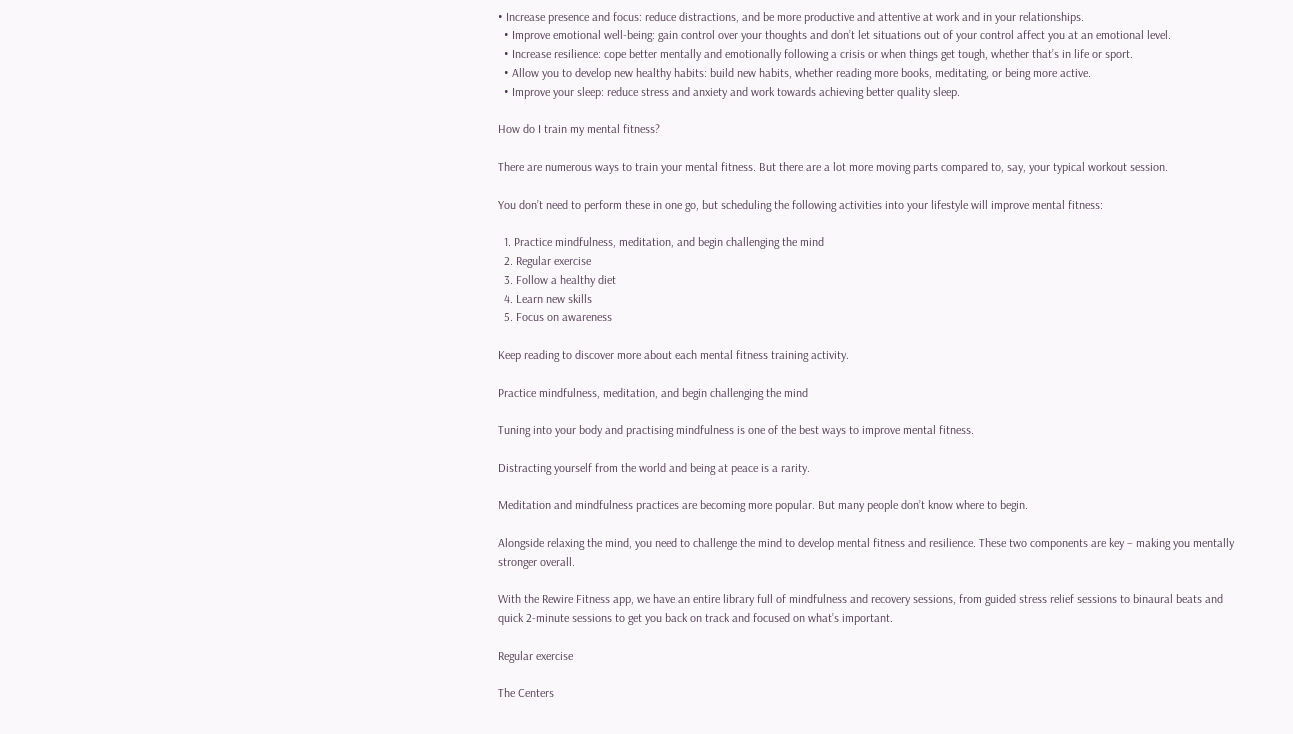• Increase presence and focus: reduce distractions, and be more productive and attentive at work and in your relationships.
  • Improve emotional well-being: gain control over your thoughts and don’t let situations out of your control affect you at an emotional level.
  • Increase resilience: cope better mentally and emotionally following a crisis or when things get tough, whether that’s in life or sport.
  • Allow you to develop new healthy habits: build new habits, whether reading more books, meditating, or being more active.
  • Improve your sleep: reduce stress and anxiety and work towards achieving better quality sleep.

How do I train my mental fitness?

There are numerous ways to train your mental fitness. But there are a lot more moving parts compared to, say, your typical workout session.

You don’t need to perform these in one go, but scheduling the following activities into your lifestyle will improve mental fitness:

  1. Practice mindfulness, meditation, and begin challenging the mind
  2. Regular exercise
  3. Follow a healthy diet
  4. Learn new skills
  5. Focus on awareness

Keep reading to discover more about each mental fitness training activity.

Practice mindfulness, meditation, and begin challenging the mind

Tuning into your body and practising mindfulness is one of the best ways to improve mental fitness.

Distracting yourself from the world and being at peace is a rarity.

Meditation and mindfulness practices are becoming more popular. But many people don’t know where to begin.

Alongside relaxing the mind, you need to challenge the mind to develop mental fitness and resilience. These two components are key – making you mentally stronger overall.

With the Rewire Fitness app, we have an entire library full of mindfulness and recovery sessions, from guided stress relief sessions to binaural beats and quick 2-minute sessions to get you back on track and focused on what’s important.

Regular exercise

The Centers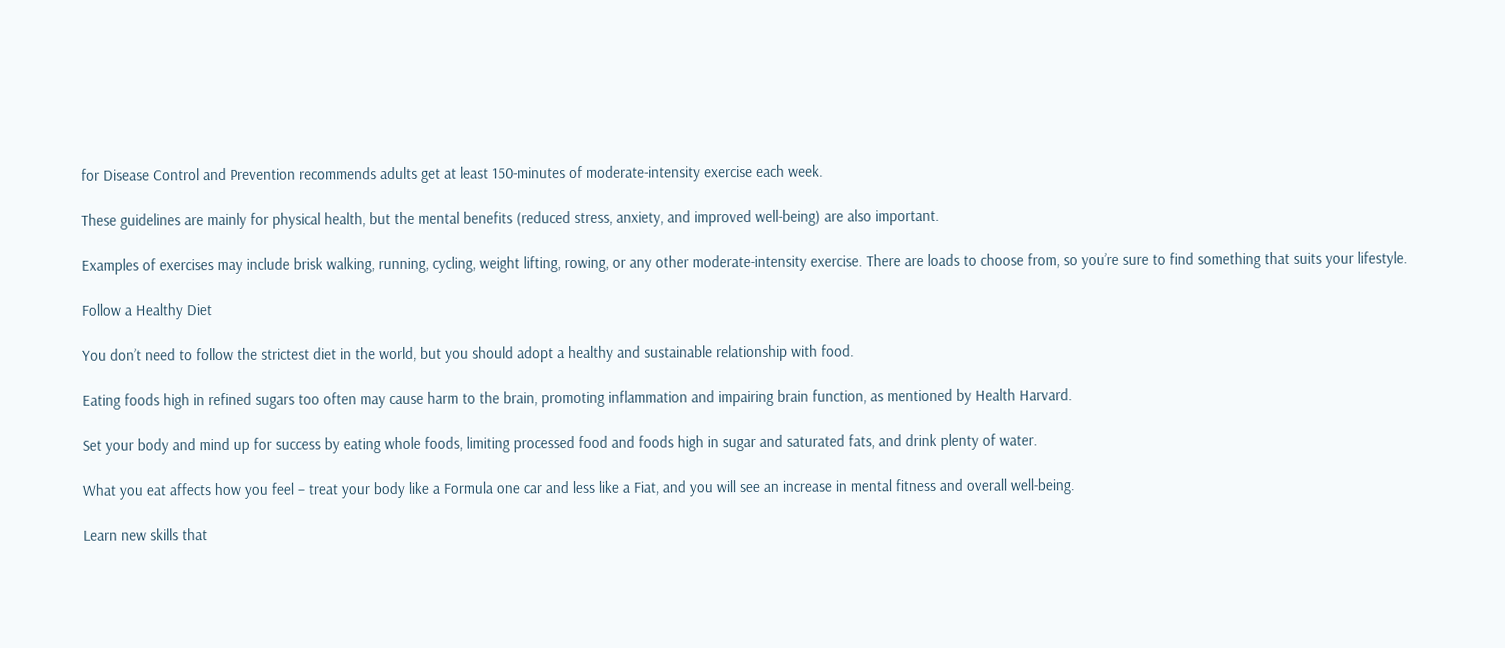for Disease Control and Prevention recommends adults get at least 150-minutes of moderate-intensity exercise each week.

These guidelines are mainly for physical health, but the mental benefits (reduced stress, anxiety, and improved well-being) are also important.

Examples of exercises may include brisk walking, running, cycling, weight lifting, rowing, or any other moderate-intensity exercise. There are loads to choose from, so you’re sure to find something that suits your lifestyle.

Follow a Healthy Diet

You don’t need to follow the strictest diet in the world, but you should adopt a healthy and sustainable relationship with food.

Eating foods high in refined sugars too often may cause harm to the brain, promoting inflammation and impairing brain function, as mentioned by Health Harvard.

Set your body and mind up for success by eating whole foods, limiting processed food and foods high in sugar and saturated fats, and drink plenty of water.

What you eat affects how you feel – treat your body like a Formula one car and less like a Fiat, and you will see an increase in mental fitness and overall well-being.

Learn new skills that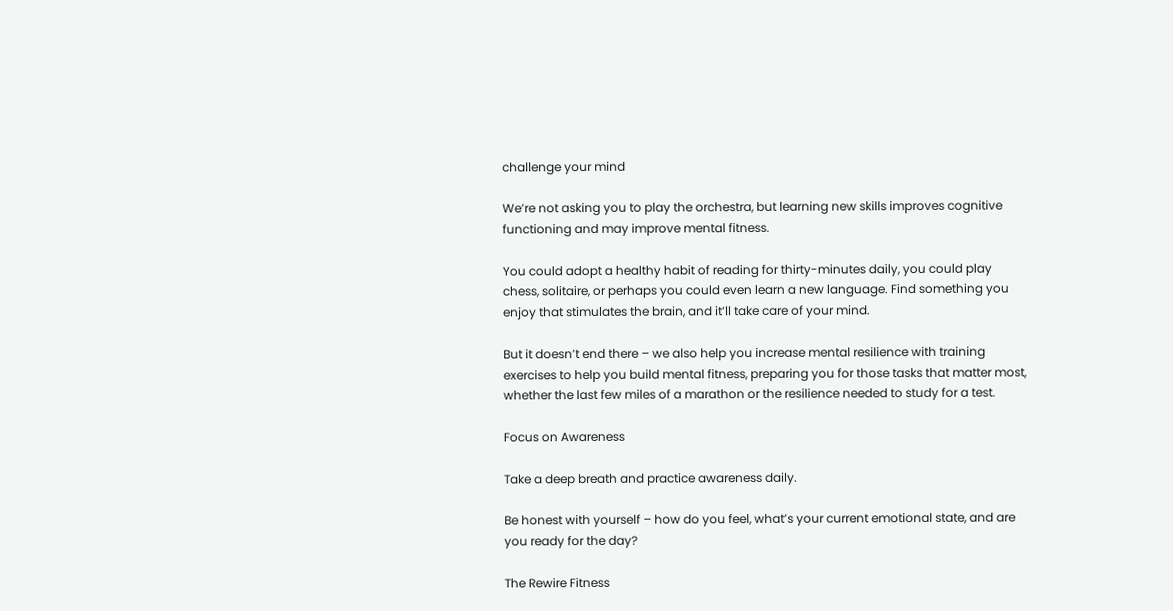challenge your mind

We’re not asking you to play the orchestra, but learning new skills improves cognitive functioning and may improve mental fitness.

You could adopt a healthy habit of reading for thirty-minutes daily, you could play chess, solitaire, or perhaps you could even learn a new language. Find something you enjoy that stimulates the brain, and it’ll take care of your mind.

But it doesn’t end there – we also help you increase mental resilience with training exercises to help you build mental fitness, preparing you for those tasks that matter most, whether the last few miles of a marathon or the resilience needed to study for a test.

Focus on Awareness

Take a deep breath and practice awareness daily.

Be honest with yourself – how do you feel, what’s your current emotional state, and are you ready for the day?

The Rewire Fitness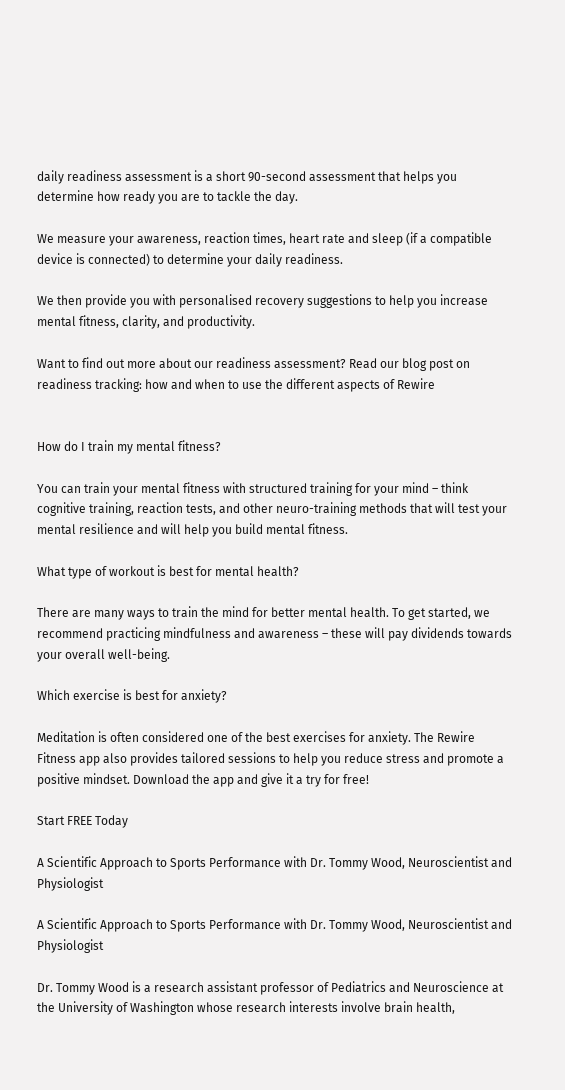daily readiness assessment is a short 90-second assessment that helps you determine how ready you are to tackle the day.

We measure your awareness, reaction times, heart rate and sleep (if a compatible device is connected) to determine your daily readiness.

We then provide you with personalised recovery suggestions to help you increase mental fitness, clarity, and productivity.

Want to find out more about our readiness assessment? Read our blog post on readiness tracking: how and when to use the different aspects of Rewire


How do I train my mental fitness?

You can train your mental fitness with structured training for your mind – think cognitive training, reaction tests, and other neuro-training methods that will test your mental resilience and will help you build mental fitness.

What type of workout is best for mental health?

There are many ways to train the mind for better mental health. To get started, we recommend practicing mindfulness and awareness – these will pay dividends towards your overall well-being.

Which exercise is best for anxiety?

Meditation is often considered one of the best exercises for anxiety. The Rewire Fitness app also provides tailored sessions to help you reduce stress and promote a positive mindset. Download the app and give it a try for free!

Start FREE Today

A Scientific Approach to Sports Performance with Dr. Tommy Wood, Neuroscientist and Physiologist

A Scientific Approach to Sports Performance with Dr. Tommy Wood, Neuroscientist and Physiologist

Dr. Tommy Wood is a research assistant professor of Pediatrics and Neuroscience at the University of Washington whose research interests involve brain health,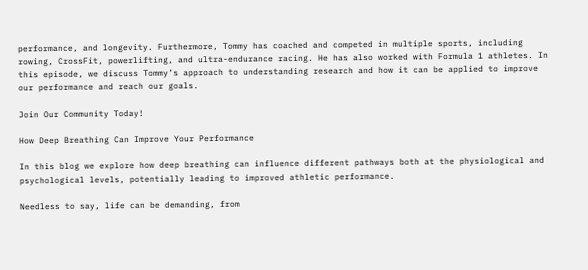performance, and longevity. Furthermore, Tommy has coached and competed in multiple sports, including rowing, CrossFit, powerlifting, and ultra-endurance racing. He has also worked with Formula 1 athletes. In this episode, we discuss Tommy’s approach to understanding research and how it can be applied to improve our performance and reach our goals.

Join Our Community Today!

How Deep Breathing Can Improve Your Performance

In this blog we explore how deep breathing can influence different pathways both at the physiological and psychological levels, potentially leading to improved athletic performance.

Needless to say, life can be demanding, from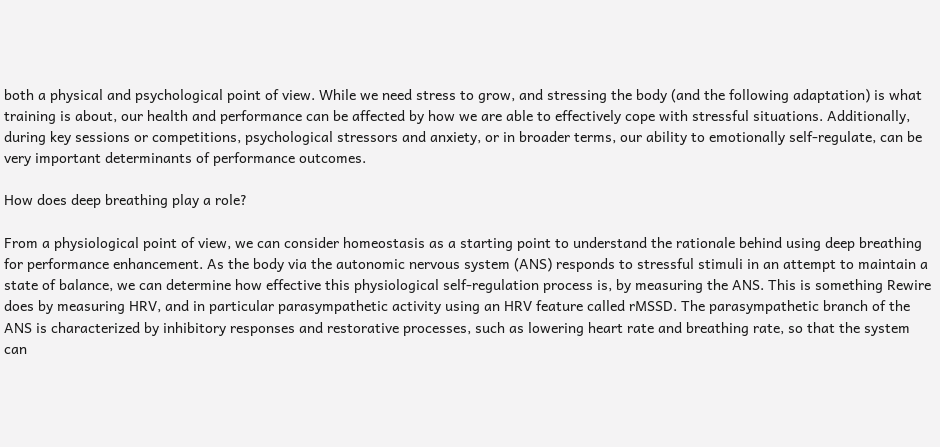both a physical and psychological point of view. While we need stress to grow, and stressing the body (and the following adaptation) is what training is about, our health and performance can be affected by how we are able to effectively cope with stressful situations. Additionally, during key sessions or competitions, psychological stressors and anxiety, or in broader terms, our ability to emotionally self-regulate, can be very important determinants of performance outcomes.

How does deep breathing play a role?

From a physiological point of view, we can consider homeostasis as a starting point to understand the rationale behind using deep breathing for performance enhancement. As the body via the autonomic nervous system (ANS) responds to stressful stimuli in an attempt to maintain a state of balance, we can determine how effective this physiological self-regulation process is, by measuring the ANS. This is something Rewire does by measuring HRV, and in particular parasympathetic activity using an HRV feature called rMSSD. The parasympathetic branch of the ANS is characterized by inhibitory responses and restorative processes, such as lowering heart rate and breathing rate, so that the system can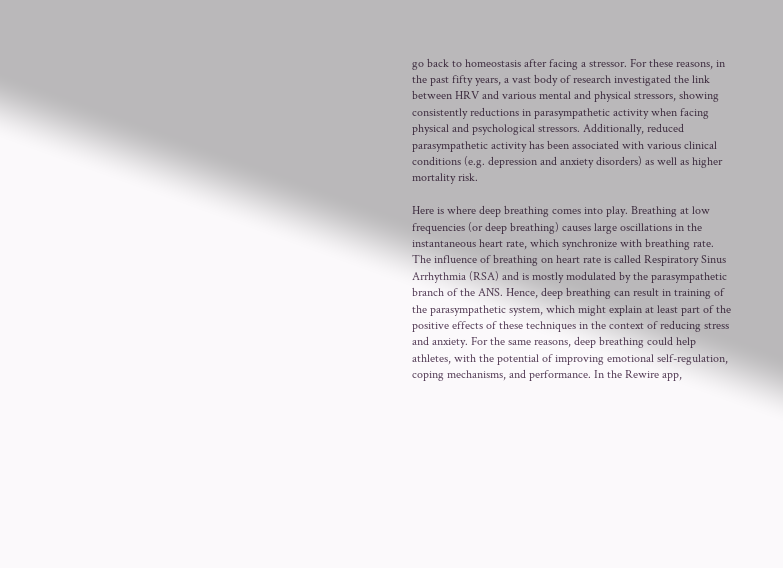go back to homeostasis after facing a stressor. For these reasons, in the past fifty years, a vast body of research investigated the link between HRV and various mental and physical stressors, showing consistently reductions in parasympathetic activity when facing physical and psychological stressors. Additionally, reduced parasympathetic activity has been associated with various clinical conditions (e.g. depression and anxiety disorders) as well as higher mortality risk.

Here is where deep breathing comes into play. Breathing at low frequencies (or deep breathing) causes large oscillations in the instantaneous heart rate, which synchronize with breathing rate. The influence of breathing on heart rate is called Respiratory Sinus Arrhythmia (RSA) and is mostly modulated by the parasympathetic branch of the ANS. Hence, deep breathing can result in training of the parasympathetic system, which might explain at least part of the positive effects of these techniques in the context of reducing stress and anxiety. For the same reasons, deep breathing could help athletes, with the potential of improving emotional self-regulation, coping mechanisms, and performance. In the Rewire app,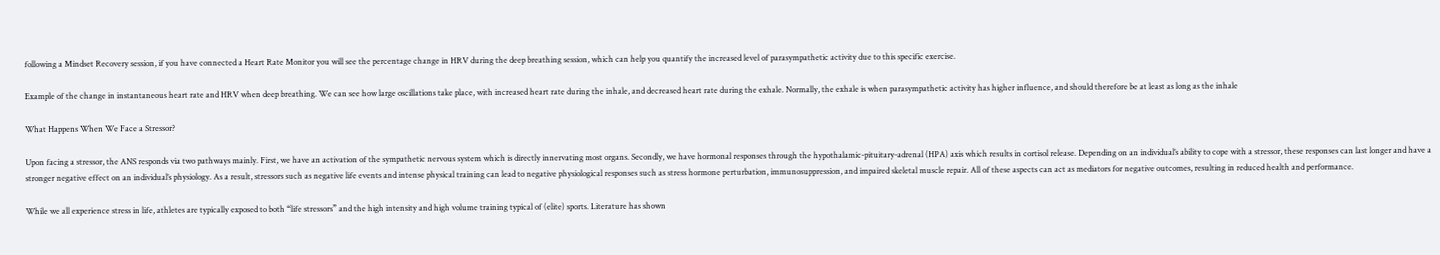following a Mindset Recovery session, if you have connected a Heart Rate Monitor you will see the percentage change in HRV during the deep breathing session, which can help you quantify the increased level of parasympathetic activity due to this specific exercise.

Example of the change in instantaneous heart rate and HRV when deep breathing. We can see how large oscillations take place, with increased heart rate during the inhale, and decreased heart rate during the exhale. Normally, the exhale is when parasympathetic activity has higher influence, and should therefore be at least as long as the inhale

What Happens When We Face a Stressor?

Upon facing a stressor, the ANS responds via two pathways mainly. First, we have an activation of the sympathetic nervous system which is directly innervating most organs. Secondly, we have hormonal responses through the hypothalamic-pituitary-adrenal (HPA) axis which results in cortisol release. Depending on an individual’s ability to cope with a stressor, these responses can last longer and have a stronger negative effect on an individual’s physiology. As a result, stressors such as negative life events and intense physical training can lead to negative physiological responses such as stress hormone perturbation, immunosuppression, and impaired skeletal muscle repair. All of these aspects can act as mediators for negative outcomes, resulting in reduced health and performance.

While we all experience stress in life, athletes are typically exposed to both “life stressors” and the high intensity and high volume training typical of (elite) sports. Literature has shown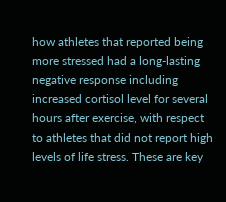how athletes that reported being more stressed had a long-lasting negative response including increased cortisol level for several hours after exercise, with respect to athletes that did not report high levels of life stress. These are key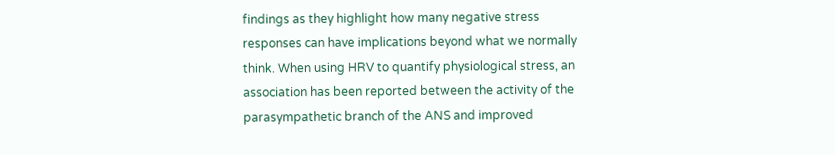findings as they highlight how many negative stress responses can have implications beyond what we normally think. When using HRV to quantify physiological stress, an association has been reported between the activity of the parasympathetic branch of the ANS and improved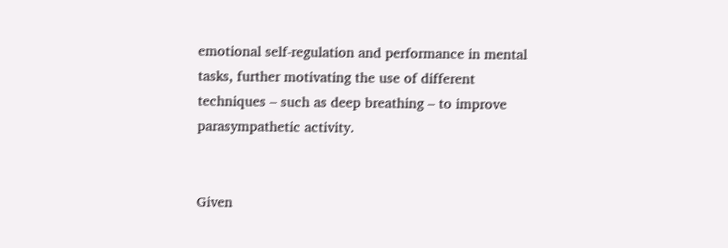emotional self-regulation and performance in mental tasks, further motivating the use of different techniques – such as deep breathing – to improve parasympathetic activity.


Given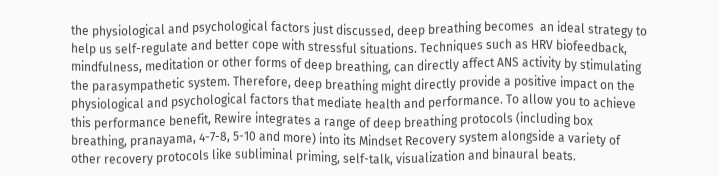the physiological and psychological factors just discussed, deep breathing becomes  an ideal strategy to help us self-regulate and better cope with stressful situations. Techniques such as HRV biofeedback, mindfulness, meditation or other forms of deep breathing, can directly affect ANS activity by stimulating the parasympathetic system. Therefore, deep breathing might directly provide a positive impact on the physiological and psychological factors that mediate health and performance. To allow you to achieve this performance benefit, Rewire integrates a range of deep breathing protocols (including box breathing, pranayama, 4-7-8, 5-10 and more) into its Mindset Recovery system alongside a variety of other recovery protocols like subliminal priming, self-talk, visualization and binaural beats.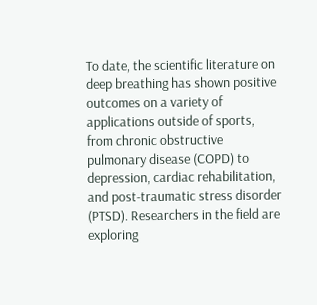To date, the scientific literature on deep breathing has shown positive outcomes on a variety of applications outside of sports, from chronic obstructive pulmonary disease (COPD) to depression, cardiac rehabilitation, and post-traumatic stress disorder (PTSD). Researchers in the field are exploring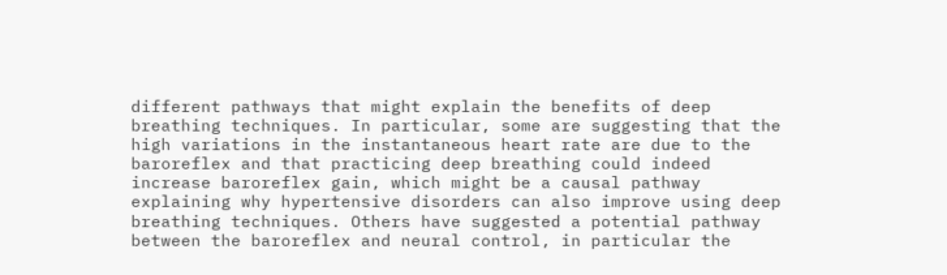different pathways that might explain the benefits of deep breathing techniques. In particular, some are suggesting that the high variations in the instantaneous heart rate are due to the baroreflex and that practicing deep breathing could indeed increase baroreflex gain, which might be a causal pathway explaining why hypertensive disorders can also improve using deep breathing techniques. Others have suggested a potential pathway between the baroreflex and neural control, in particular the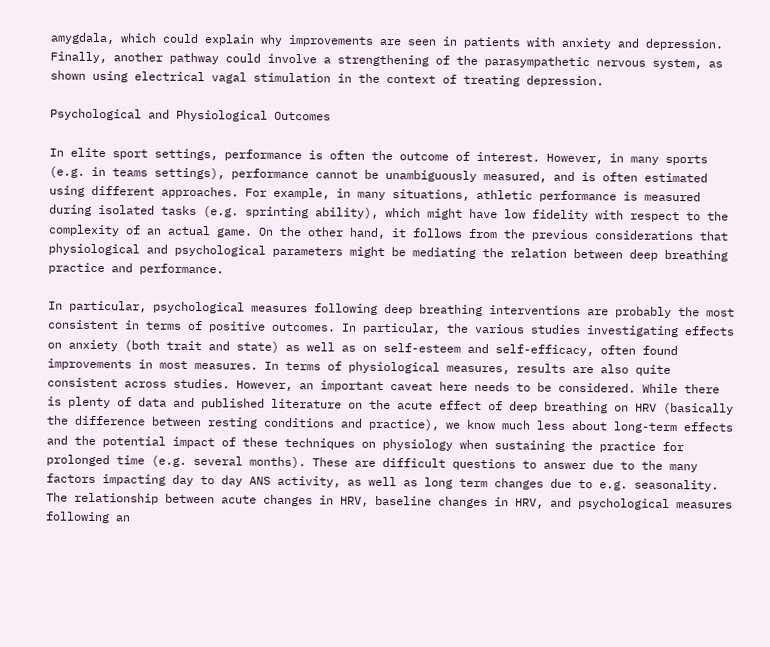amygdala, which could explain why improvements are seen in patients with anxiety and depression. Finally, another pathway could involve a strengthening of the parasympathetic nervous system, as shown using electrical vagal stimulation in the context of treating depression.

Psychological and Physiological Outcomes

In elite sport settings, performance is often the outcome of interest. However, in many sports (e.g. in teams settings), performance cannot be unambiguously measured, and is often estimated using different approaches. For example, in many situations, athletic performance is measured during isolated tasks (e.g. sprinting ability), which might have low fidelity with respect to the complexity of an actual game. On the other hand, it follows from the previous considerations that physiological and psychological parameters might be mediating the relation between deep breathing practice and performance.

In particular, psychological measures following deep breathing interventions are probably the most consistent in terms of positive outcomes. In particular, the various studies investigating effects on anxiety (both trait and state) as well as on self-esteem and self-efficacy, often found improvements in most measures. In terms of physiological measures, results are also quite consistent across studies. However, an important caveat here needs to be considered. While there is plenty of data and published literature on the acute effect of deep breathing on HRV (basically the difference between resting conditions and practice), we know much less about long-term effects and the potential impact of these techniques on physiology when sustaining the practice for prolonged time (e.g. several months). These are difficult questions to answer due to the many factors impacting day to day ANS activity, as well as long term changes due to e.g. seasonality. The relationship between acute changes in HRV, baseline changes in HRV, and psychological measures following an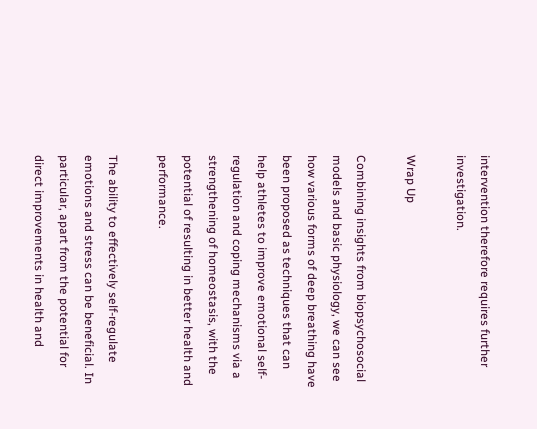intervention therefore requires further investigation.

Wrap Up

Combining insights from biopsychosocial models and basic physiology, we can see how various forms of deep breathing have been proposed as techniques that can help athletes to improve emotional self-regulation and coping mechanisms via a strengthening of homeostasis, with the potential of resulting in better health and performance.

The ability to effectively self-regulate emotions and stress can be beneficial. In particular, apart from the potential for direct improvements in health and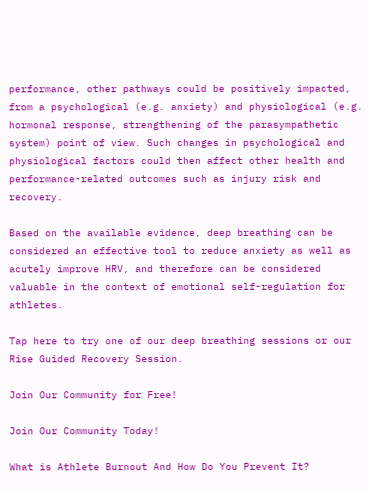performance, other pathways could be positively impacted, from a psychological (e.g. anxiety) and physiological (e.g. hormonal response, strengthening of the parasympathetic system) point of view. Such changes in psychological and physiological factors could then affect other health and performance-related outcomes such as injury risk and recovery.

Based on the available evidence, deep breathing can be considered an effective tool to reduce anxiety as well as acutely improve HRV, and therefore can be considered valuable in the context of emotional self-regulation for athletes.

Tap here to try one of our deep breathing sessions or our Rise Guided Recovery Session.

Join Our Community for Free!

Join Our Community Today!

What is Athlete Burnout And How Do You Prevent It?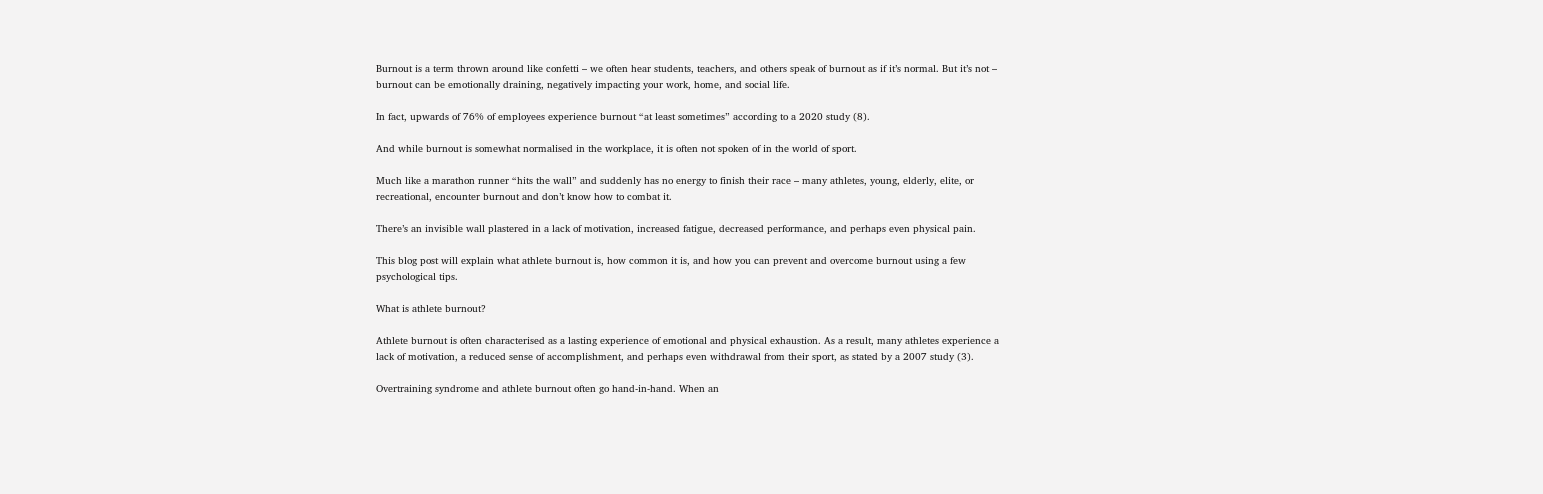Burnout is a term thrown around like confetti – we often hear students, teachers, and others speak of burnout as if it’s normal. But it’s not – burnout can be emotionally draining, negatively impacting your work, home, and social life.

In fact, upwards of 76% of employees experience burnout “at least sometimes” according to a 2020 study (8).

And while burnout is somewhat normalised in the workplace, it is often not spoken of in the world of sport.

Much like a marathon runner “hits the wall” and suddenly has no energy to finish their race – many athletes, young, elderly, elite, or recreational, encounter burnout and don’t know how to combat it.

There’s an invisible wall plastered in a lack of motivation, increased fatigue, decreased performance, and perhaps even physical pain.

This blog post will explain what athlete burnout is, how common it is, and how you can prevent and overcome burnout using a few psychological tips.

What is athlete burnout?

Athlete burnout is often characterised as a lasting experience of emotional and physical exhaustion. As a result, many athletes experience a lack of motivation, a reduced sense of accomplishment, and perhaps even withdrawal from their sport, as stated by a 2007 study (3).

Overtraining syndrome and athlete burnout often go hand-in-hand. When an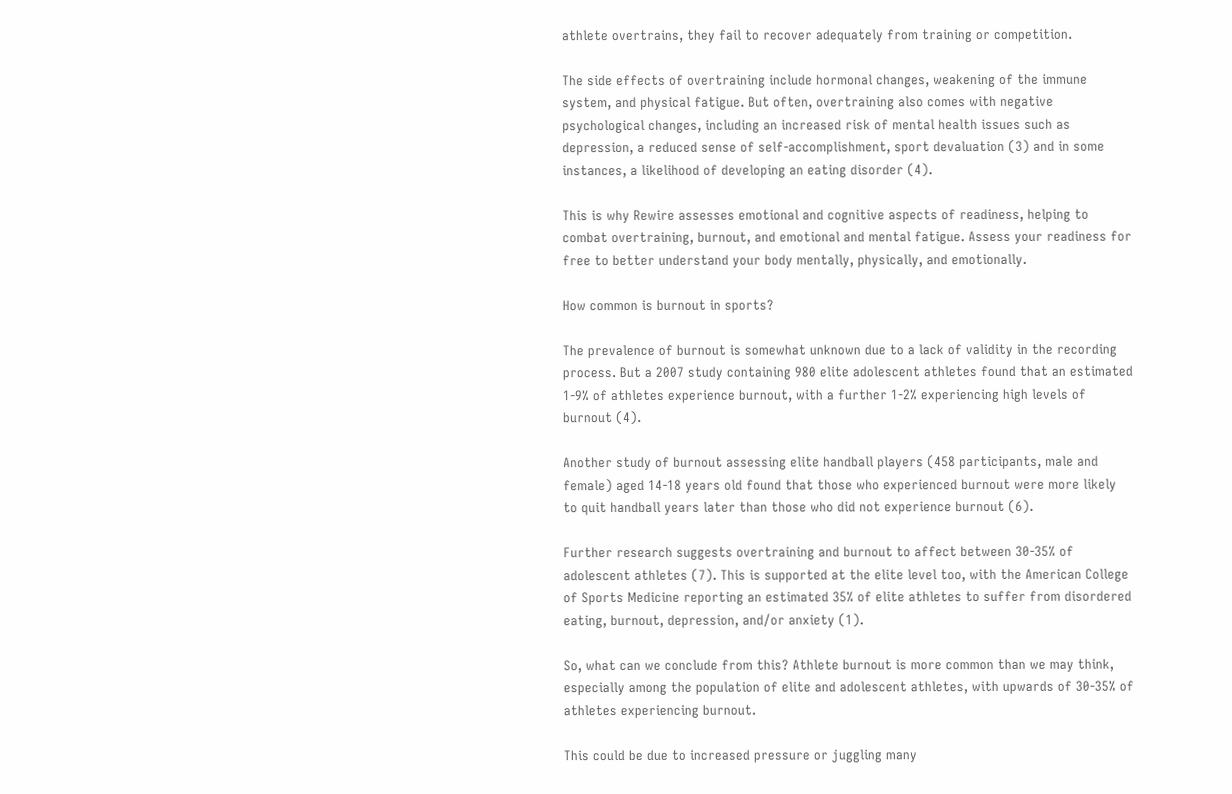athlete overtrains, they fail to recover adequately from training or competition.

The side effects of overtraining include hormonal changes, weakening of the immune system, and physical fatigue. But often, overtraining also comes with negative psychological changes, including an increased risk of mental health issues such as depression, a reduced sense of self-accomplishment, sport devaluation (3) and in some instances, a likelihood of developing an eating disorder (4).

This is why Rewire assesses emotional and cognitive aspects of readiness, helping to combat overtraining, burnout, and emotional and mental fatigue. Assess your readiness for free to better understand your body mentally, physically, and emotionally.

How common is burnout in sports?

The prevalence of burnout is somewhat unknown due to a lack of validity in the recording process. But a 2007 study containing 980 elite adolescent athletes found that an estimated 1-9% of athletes experience burnout, with a further 1-2% experiencing high levels of burnout (4).

Another study of burnout assessing elite handball players (458 participants, male and female) aged 14-18 years old found that those who experienced burnout were more likely to quit handball years later than those who did not experience burnout (6).

Further research suggests overtraining and burnout to affect between 30-35% of adolescent athletes (7). This is supported at the elite level too, with the American College of Sports Medicine reporting an estimated 35% of elite athletes to suffer from disordered eating, burnout, depression, and/or anxiety (1).

So, what can we conclude from this? Athlete burnout is more common than we may think, especially among the population of elite and adolescent athletes, with upwards of 30-35% of athletes experiencing burnout.

This could be due to increased pressure or juggling many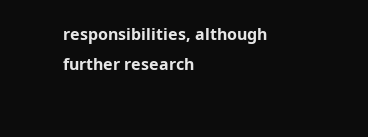responsibilities, although further research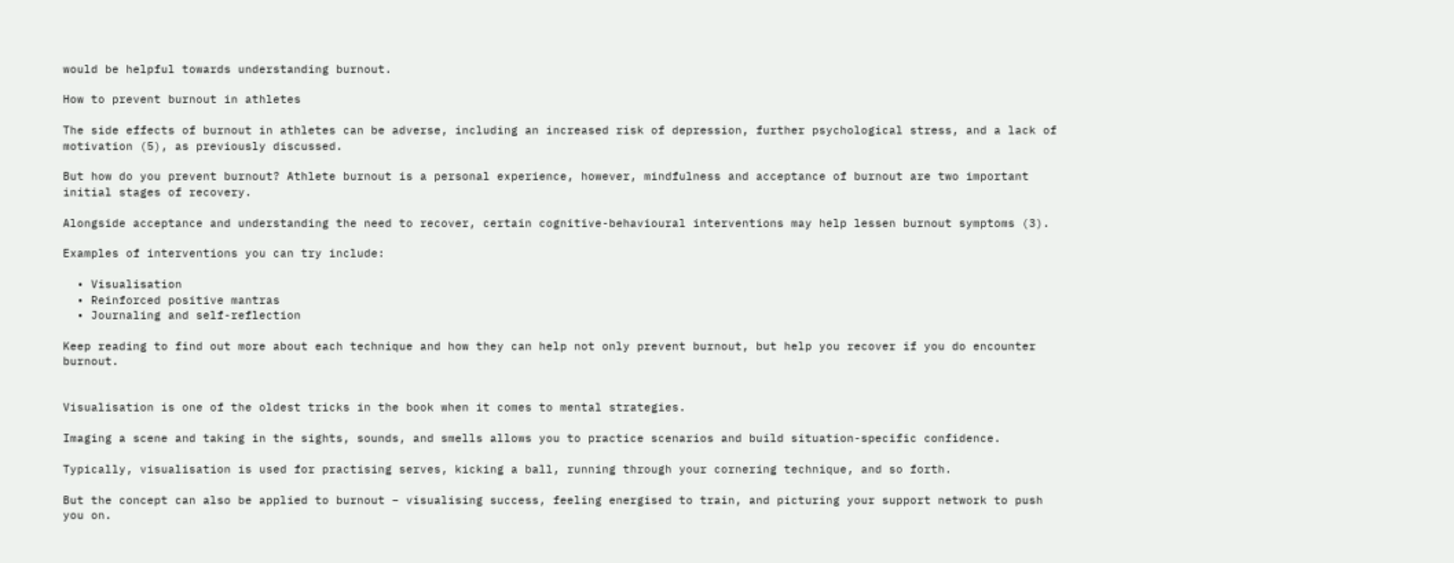would be helpful towards understanding burnout.

How to prevent burnout in athletes

The side effects of burnout in athletes can be adverse, including an increased risk of depression, further psychological stress, and a lack of motivation (5), as previously discussed.

But how do you prevent burnout? Athlete burnout is a personal experience, however, mindfulness and acceptance of burnout are two important initial stages of recovery.

Alongside acceptance and understanding the need to recover, certain cognitive-behavioural interventions may help lessen burnout symptoms (3).

Examples of interventions you can try include:

  • Visualisation
  • Reinforced positive mantras
  • Journaling and self-reflection

Keep reading to find out more about each technique and how they can help not only prevent burnout, but help you recover if you do encounter burnout.


Visualisation is one of the oldest tricks in the book when it comes to mental strategies.

Imaging a scene and taking in the sights, sounds, and smells allows you to practice scenarios and build situation-specific confidence.

Typically, visualisation is used for practising serves, kicking a ball, running through your cornering technique, and so forth.

But the concept can also be applied to burnout – visualising success, feeling energised to train, and picturing your support network to push you on.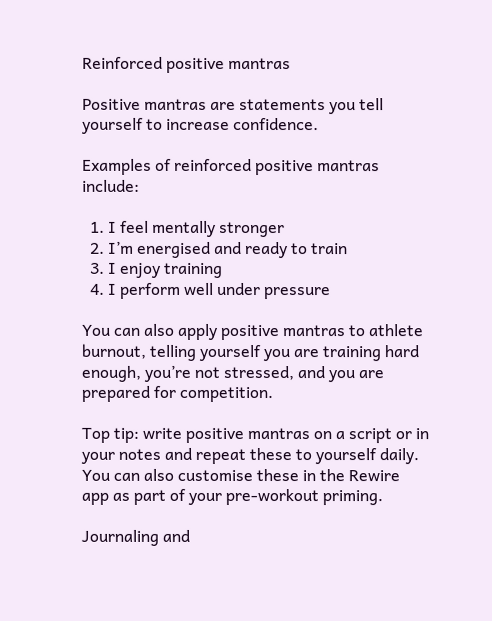Reinforced positive mantras

Positive mantras are statements you tell yourself to increase confidence.

Examples of reinforced positive mantras include:

  1. I feel mentally stronger
  2. I’m energised and ready to train
  3. I enjoy training
  4. I perform well under pressure

You can also apply positive mantras to athlete burnout, telling yourself you are training hard enough, you’re not stressed, and you are prepared for competition.

Top tip: write positive mantras on a script or in your notes and repeat these to yourself daily. You can also customise these in the Rewire app as part of your pre-workout priming.

Journaling and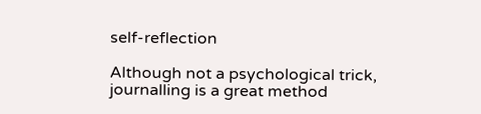self-reflection

Although not a psychological trick, journalling is a great method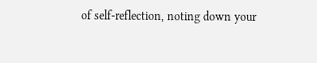of self-reflection, noting down your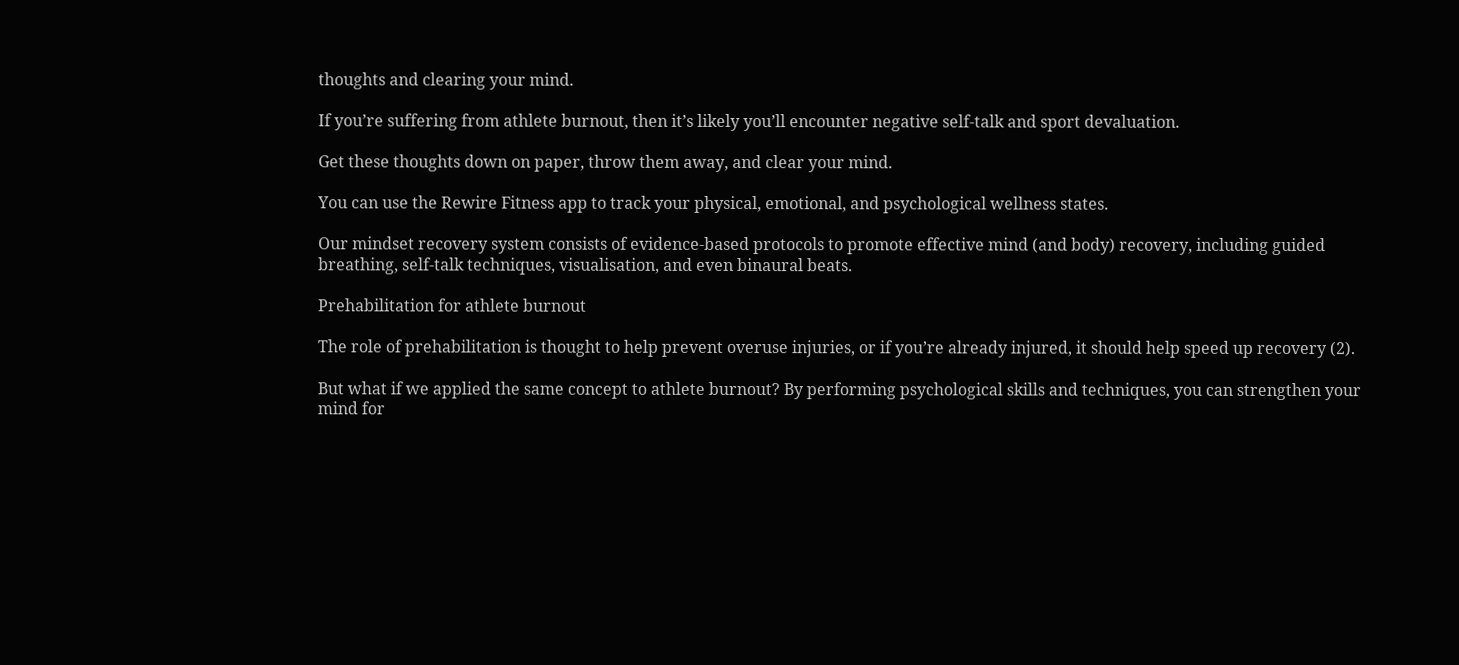thoughts and clearing your mind.

If you’re suffering from athlete burnout, then it’s likely you’ll encounter negative self-talk and sport devaluation.

Get these thoughts down on paper, throw them away, and clear your mind.

You can use the Rewire Fitness app to track your physical, emotional, and psychological wellness states.

Our mindset recovery system consists of evidence-based protocols to promote effective mind (and body) recovery, including guided breathing, self-talk techniques, visualisation, and even binaural beats.

Prehabilitation for athlete burnout

The role of prehabilitation is thought to help prevent overuse injuries, or if you’re already injured, it should help speed up recovery (2).

But what if we applied the same concept to athlete burnout? By performing psychological skills and techniques, you can strengthen your mind for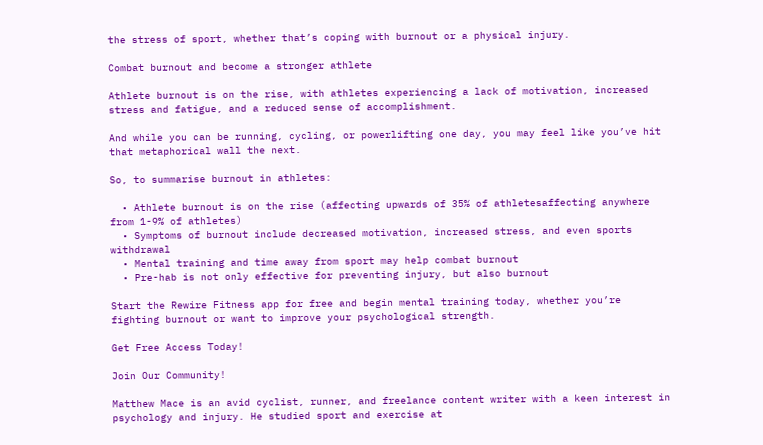the stress of sport, whether that’s coping with burnout or a physical injury.

Combat burnout and become a stronger athlete

Athlete burnout is on the rise, with athletes experiencing a lack of motivation, increased stress and fatigue, and a reduced sense of accomplishment.

And while you can be running, cycling, or powerlifting one day, you may feel like you’ve hit that metaphorical wall the next.

So, to summarise burnout in athletes:

  • Athlete burnout is on the rise (affecting upwards of 35% of athletesaffecting anywhere from 1-9% of athletes)
  • Symptoms of burnout include decreased motivation, increased stress, and even sports withdrawal
  • Mental training and time away from sport may help combat burnout
  • Pre-hab is not only effective for preventing injury, but also burnout

Start the Rewire Fitness app for free and begin mental training today, whether you’re fighting burnout or want to improve your psychological strength.

Get Free Access Today!

Join Our Community!

Matthew Mace is an avid cyclist, runner, and freelance content writer with a keen interest in psychology and injury. He studied sport and exercise at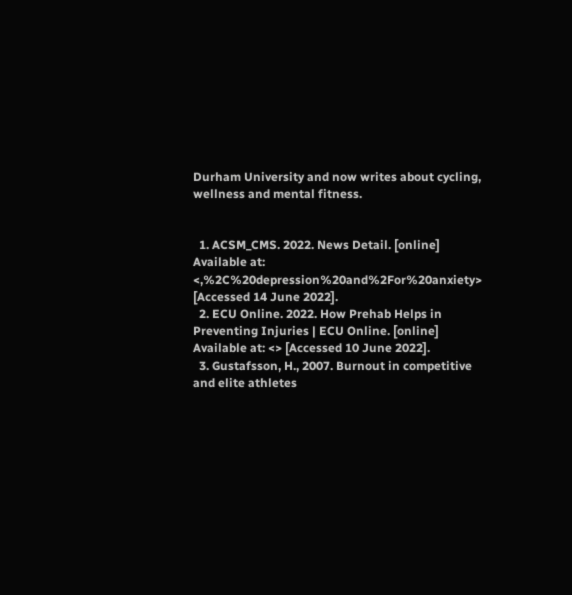Durham University and now writes about cycling,  wellness and mental fitness.


  1. ACSM_CMS. 2022. News Detail. [online] Available at: <,%2C%20depression%20and%2For%20anxiety> [Accessed 14 June 2022].
  2. ECU Online. 2022. How Prehab Helps in Preventing Injuries | ECU Online. [online] Available at: <> [Accessed 10 June 2022].
  3. Gustafsson, H., 2007. Burnout in competitive and elite athletes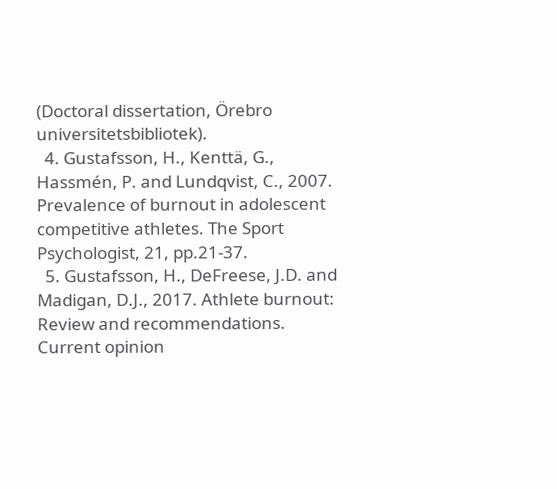(Doctoral dissertation, Örebro universitetsbibliotek).
  4. Gustafsson, H., Kenttä, G., Hassmén, P. and Lundqvist, C., 2007. Prevalence of burnout in adolescent competitive athletes. The Sport Psychologist, 21, pp.21-37.
  5. Gustafsson, H., DeFreese, J.D. and Madigan, D.J., 2017. Athlete burnout: Review and recommendations. Current opinion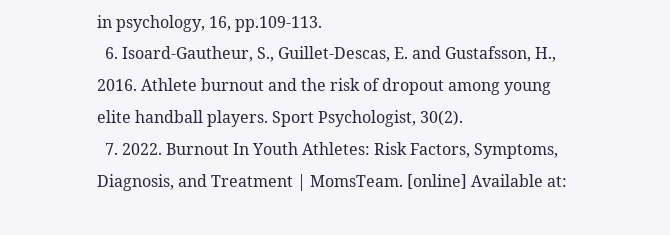in psychology, 16, pp.109-113.
  6. Isoard-Gautheur, S., Guillet-Descas, E. and Gustafsson, H., 2016. Athlete burnout and the risk of dropout among young elite handball players. Sport Psychologist, 30(2).
  7. 2022. Burnout In Youth Athletes: Risk Factors, Symptoms, Diagnosis, and Treatment | MomsTeam. [online] Available at: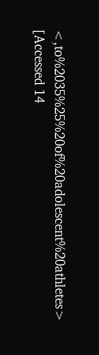<,to%2035%25%20of%20adolescent%20athletes> [Accessed 14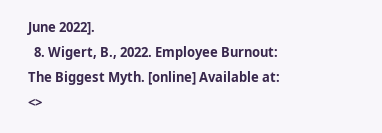June 2022].
  8. Wigert, B., 2022. Employee Burnout: The Biggest Myth. [online] Available at: <>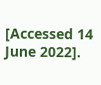[Accessed 14 June 2022].